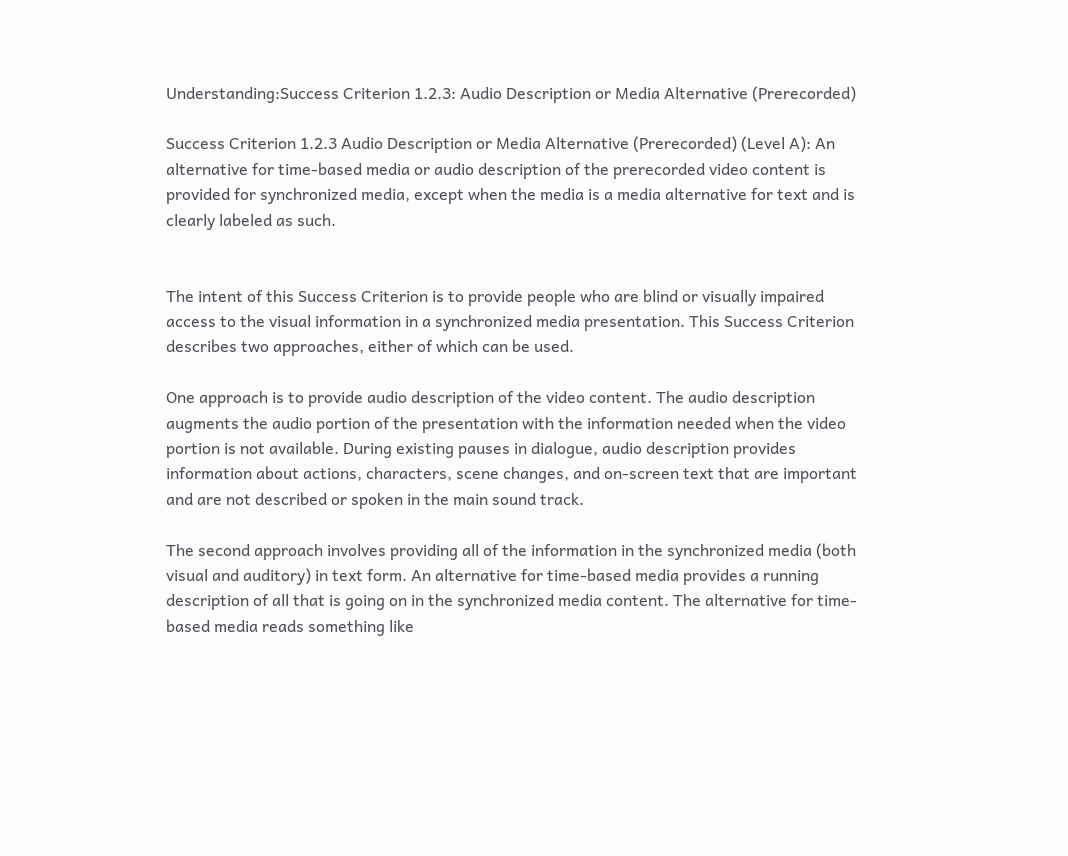Understanding:Success Criterion 1.2.3: Audio Description or Media Alternative (Prerecorded)

Success Criterion 1.2.3 Audio Description or Media Alternative (Prerecorded) (Level A): An alternative for time-based media or audio description of the prerecorded video content is provided for synchronized media, except when the media is a media alternative for text and is clearly labeled as such.


The intent of this Success Criterion is to provide people who are blind or visually impaired access to the visual information in a synchronized media presentation. This Success Criterion describes two approaches, either of which can be used.

One approach is to provide audio description of the video content. The audio description augments the audio portion of the presentation with the information needed when the video portion is not available. During existing pauses in dialogue, audio description provides information about actions, characters, scene changes, and on-screen text that are important and are not described or spoken in the main sound track.

The second approach involves providing all of the information in the synchronized media (both visual and auditory) in text form. An alternative for time-based media provides a running description of all that is going on in the synchronized media content. The alternative for time-based media reads something like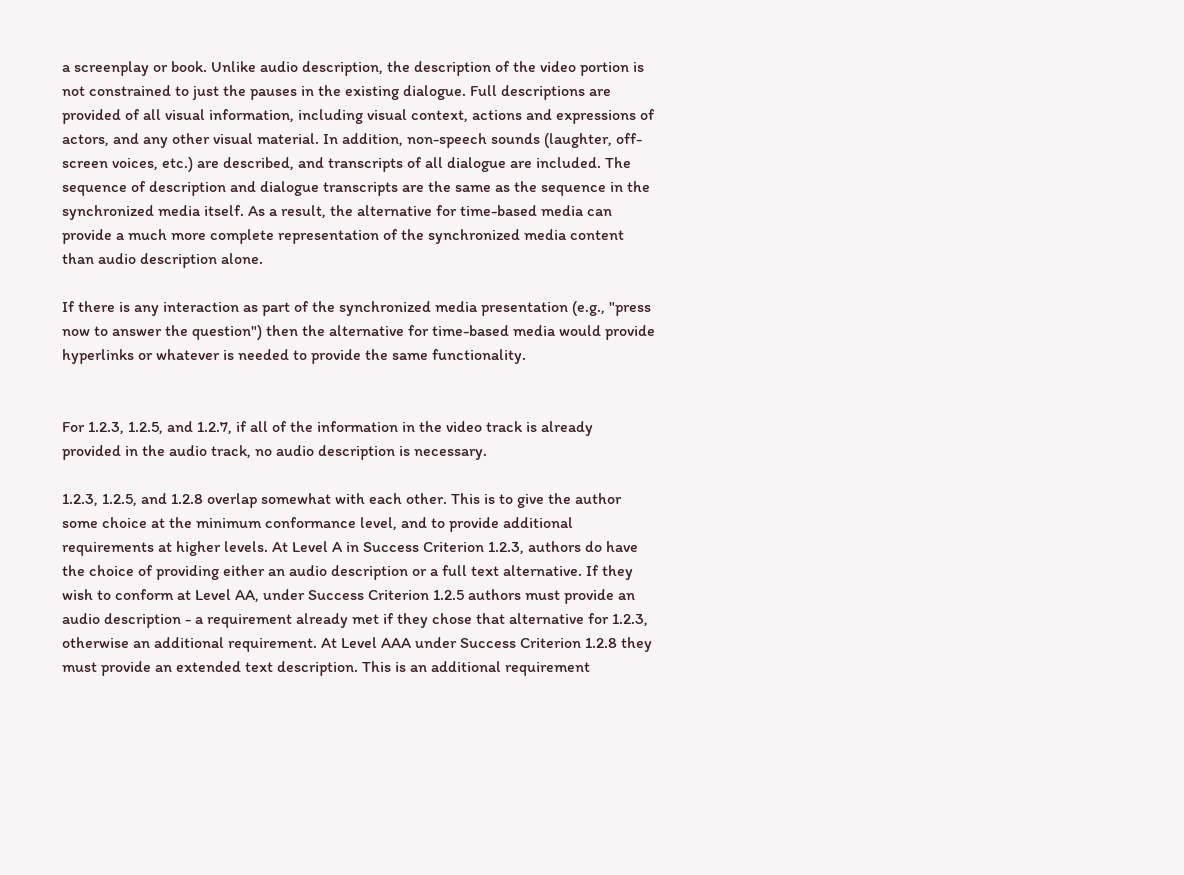a screenplay or book. Unlike audio description, the description of the video portion is not constrained to just the pauses in the existing dialogue. Full descriptions are provided of all visual information, including visual context, actions and expressions of actors, and any other visual material. In addition, non-speech sounds (laughter, off-screen voices, etc.) are described, and transcripts of all dialogue are included. The sequence of description and dialogue transcripts are the same as the sequence in the synchronized media itself. As a result, the alternative for time-based media can provide a much more complete representation of the synchronized media content than audio description alone.

If there is any interaction as part of the synchronized media presentation (e.g., "press now to answer the question") then the alternative for time-based media would provide hyperlinks or whatever is needed to provide the same functionality.


For 1.2.3, 1.2.5, and 1.2.7, if all of the information in the video track is already provided in the audio track, no audio description is necessary.

1.2.3, 1.2.5, and 1.2.8 overlap somewhat with each other. This is to give the author some choice at the minimum conformance level, and to provide additional requirements at higher levels. At Level A in Success Criterion 1.2.3, authors do have the choice of providing either an audio description or a full text alternative. If they wish to conform at Level AA, under Success Criterion 1.2.5 authors must provide an audio description - a requirement already met if they chose that alternative for 1.2.3, otherwise an additional requirement. At Level AAA under Success Criterion 1.2.8 they must provide an extended text description. This is an additional requirement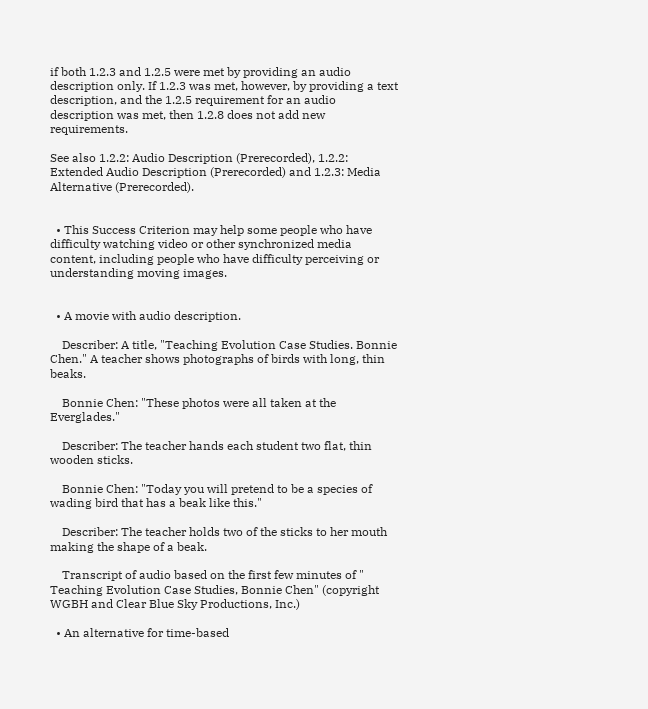if both 1.2.3 and 1.2.5 were met by providing an audio description only. If 1.2.3 was met, however, by providing a text description, and the 1.2.5 requirement for an audio description was met, then 1.2.8 does not add new requirements.

See also 1.2.2: Audio Description (Prerecorded), 1.2.2: Extended Audio Description (Prerecorded) and 1.2.3: Media Alternative (Prerecorded).


  • This Success Criterion may help some people who have difficulty watching video or other synchronized media content, including people who have difficulty perceiving or understanding moving images.


  • A movie with audio description.

    Describer: A title, "Teaching Evolution Case Studies. Bonnie Chen." A teacher shows photographs of birds with long, thin beaks.

    Bonnie Chen: "These photos were all taken at the Everglades."

    Describer: The teacher hands each student two flat, thin wooden sticks.

    Bonnie Chen: "Today you will pretend to be a species of wading bird that has a beak like this."

    Describer: The teacher holds two of the sticks to her mouth making the shape of a beak.

    Transcript of audio based on the first few minutes of " Teaching Evolution Case Studies, Bonnie Chen" (copyright WGBH and Clear Blue Sky Productions, Inc.)

  • An alternative for time-based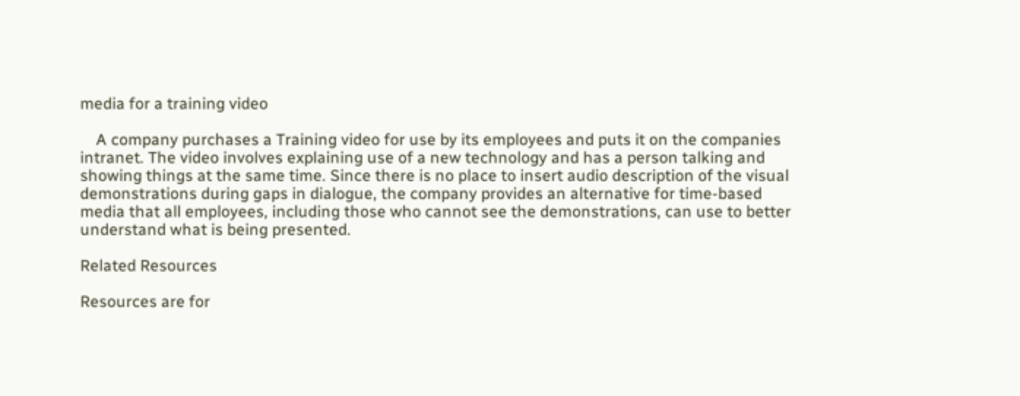media for a training video

    A company purchases a Training video for use by its employees and puts it on the companies intranet. The video involves explaining use of a new technology and has a person talking and showing things at the same time. Since there is no place to insert audio description of the visual demonstrations during gaps in dialogue, the company provides an alternative for time-based media that all employees, including those who cannot see the demonstrations, can use to better understand what is being presented.

Related Resources

Resources are for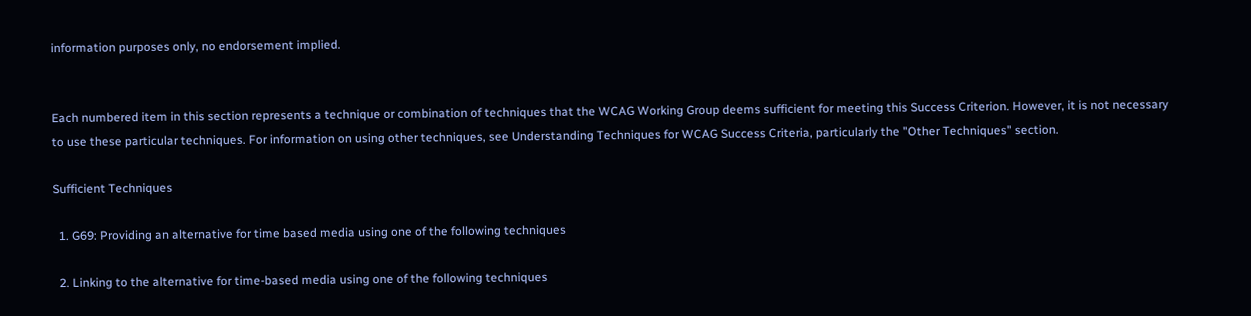information purposes only, no endorsement implied.


Each numbered item in this section represents a technique or combination of techniques that the WCAG Working Group deems sufficient for meeting this Success Criterion. However, it is not necessary to use these particular techniques. For information on using other techniques, see Understanding Techniques for WCAG Success Criteria, particularly the "Other Techniques" section.

Sufficient Techniques

  1. G69: Providing an alternative for time based media using one of the following techniques

  2. Linking to the alternative for time-based media using one of the following techniques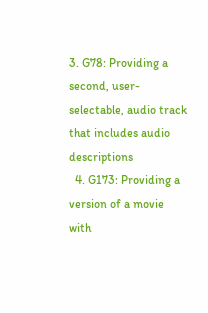3. G78: Providing a second, user-selectable, audio track that includes audio descriptions
  4. G173: Providing a version of a movie with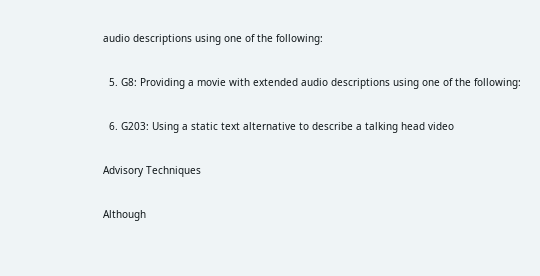audio descriptions using one of the following:

  5. G8: Providing a movie with extended audio descriptions using one of the following:

  6. G203: Using a static text alternative to describe a talking head video

Advisory Techniques

Although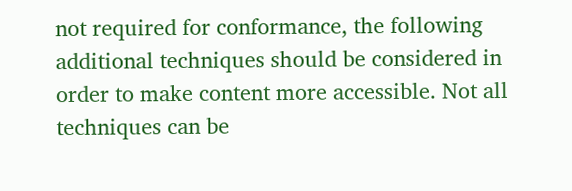not required for conformance, the following additional techniques should be considered in order to make content more accessible. Not all techniques can be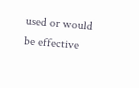used or would be effective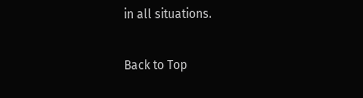in all situations.

Back to Top